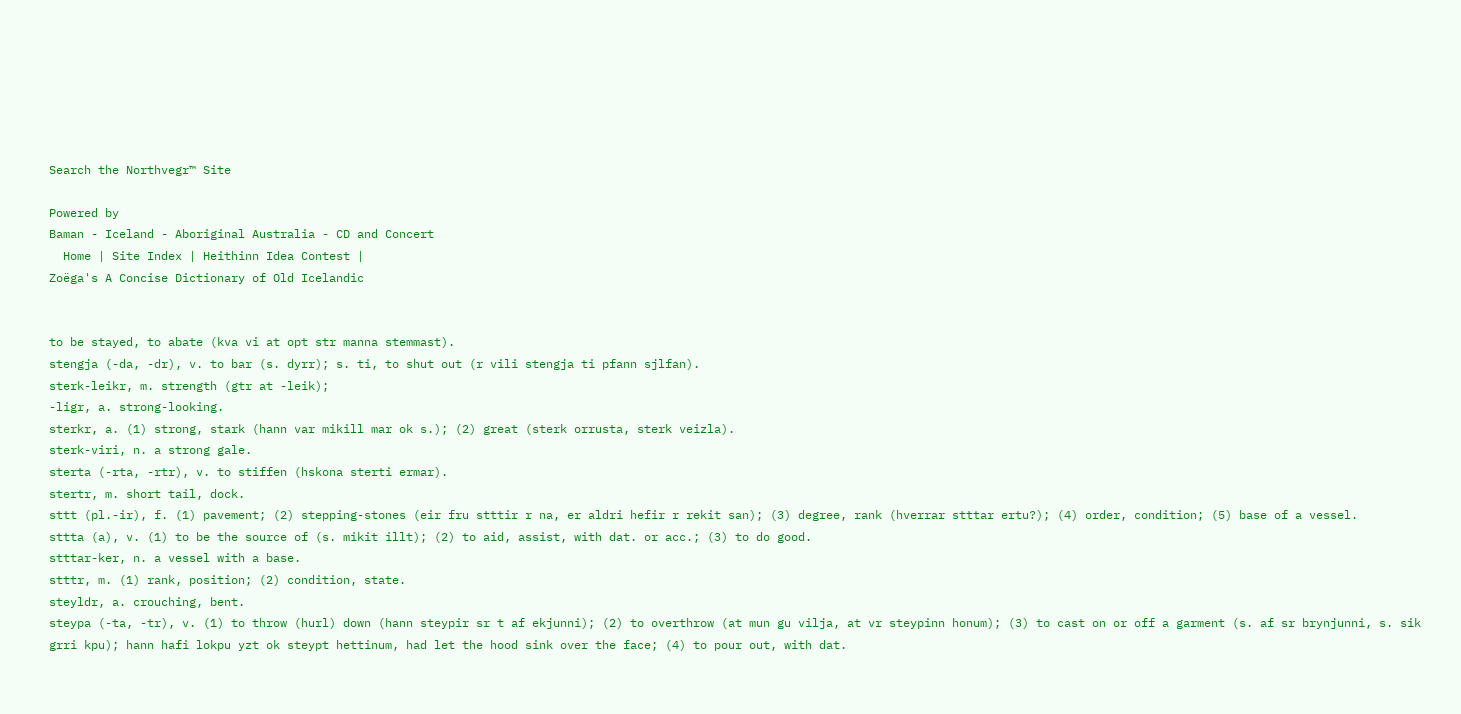Search the Northvegr™ Site

Powered by
Baman - Iceland - Aboriginal Australia - CD and Concert
  Home | Site Index | Heithinn Idea Contest |
Zoëga's A Concise Dictionary of Old Icelandic


to be stayed, to abate (kva vi at opt str manna stemmast).
stengja (-da, -dr), v. to bar (s. dyrr); s. ti, to shut out (r vili stengja ti pfann sjlfan).
sterk-leikr, m. strength (gtr at -leik);
-ligr, a. strong-looking.
sterkr, a. (1) strong, stark (hann var mikill mar ok s.); (2) great (sterk orrusta, sterk veizla).
sterk-viri, n. a strong gale.
sterta (-rta, -rtr), v. to stiffen (hskona sterti ermar).
stertr, m. short tail, dock.
sttt (pl.-ir), f. (1) pavement; (2) stepping-stones (eir fru stttir r na, er aldri hefir r rekit san); (3) degree, rank (hverrar stttar ertu?); (4) order, condition; (5) base of a vessel.
sttta (a), v. (1) to be the source of (s. mikit illt); (2) to aid, assist, with dat. or acc.; (3) to do good.
stttar-ker, n. a vessel with a base.
stttr, m. (1) rank, position; (2) condition, state.
steyldr, a. crouching, bent.
steypa (-ta, -tr), v. (1) to throw (hurl) down (hann steypir sr t af ekjunni); (2) to overthrow (at mun gu vilja, at vr steypinn honum); (3) to cast on or off a garment (s. af sr brynjunni, s. sik grri kpu); hann hafi lokpu yzt ok steypt hettinum, had let the hood sink over the face; (4) to pour out, with dat.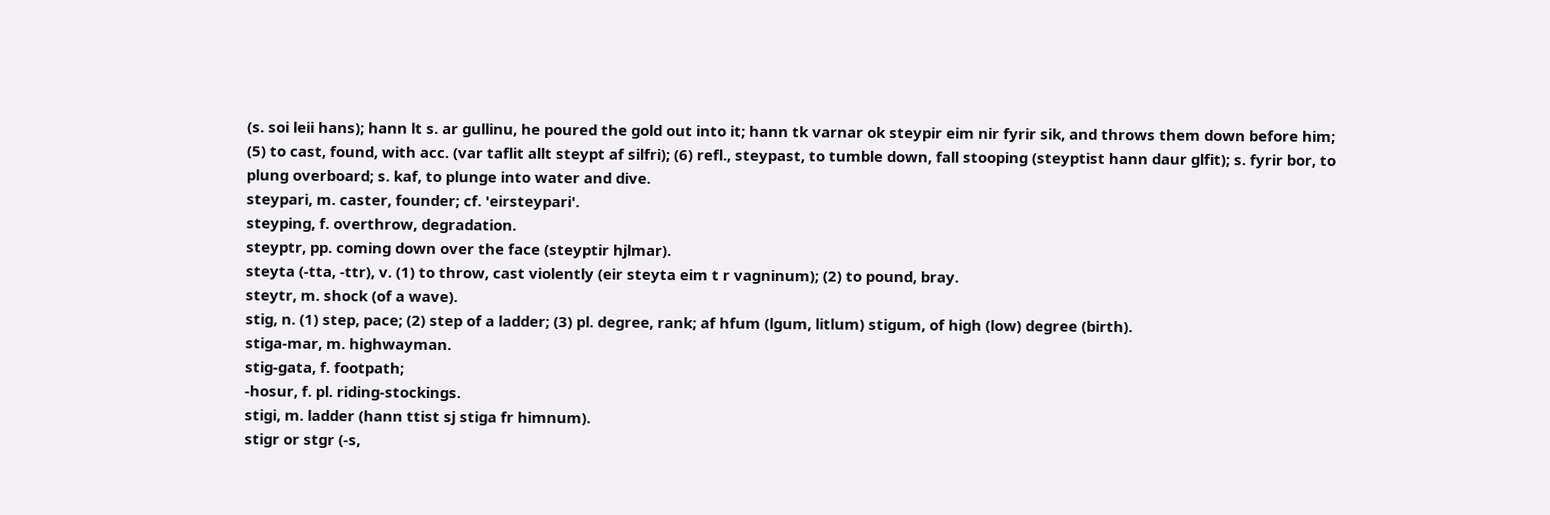(s. soi leii hans); hann lt s. ar gullinu, he poured the gold out into it; hann tk varnar ok steypir eim nir fyrir sik, and throws them down before him; (5) to cast, found, with acc. (var taflit allt steypt af silfri); (6) refl., steypast, to tumble down, fall stooping (steyptist hann daur glfit); s. fyrir bor, to plung overboard; s. kaf, to plunge into water and dive.
steypari, m. caster, founder; cf. 'eirsteypari'.
steyping, f. overthrow, degradation.
steyptr, pp. coming down over the face (steyptir hjlmar).
steyta (-tta, -ttr), v. (1) to throw, cast violently (eir steyta eim t r vagninum); (2) to pound, bray.
steytr, m. shock (of a wave).
stig, n. (1) step, pace; (2) step of a ladder; (3) pl. degree, rank; af hfum (lgum, litlum) stigum, of high (low) degree (birth).
stiga-mar, m. highwayman.
stig-gata, f. footpath;
-hosur, f. pl. riding-stockings.
stigi, m. ladder (hann ttist sj stiga fr himnum).
stigr or stgr (-s,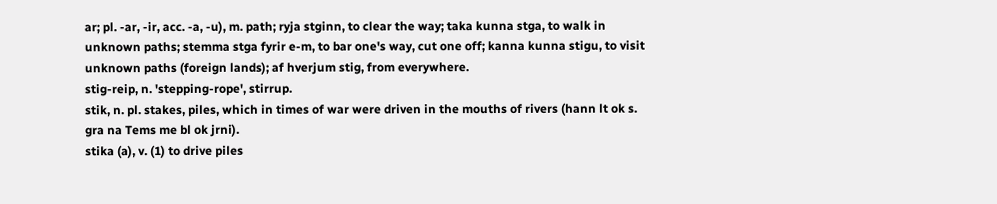ar; pl. -ar, -ir, acc. -a, -u), m. path; ryja stginn, to clear the way; taka kunna stga, to walk in unknown paths; stemma stga fyrir e-m, to bar one's way, cut one off; kanna kunna stigu, to visit unknown paths (foreign lands); af hverjum stig, from everywhere.
stig-reip, n. 'stepping-rope', stirrup.
stik, n. pl. stakes, piles, which in times of war were driven in the mouths of rivers (hann lt ok s. gra na Tems me bl ok jrni).
stika (a), v. (1) to drive piles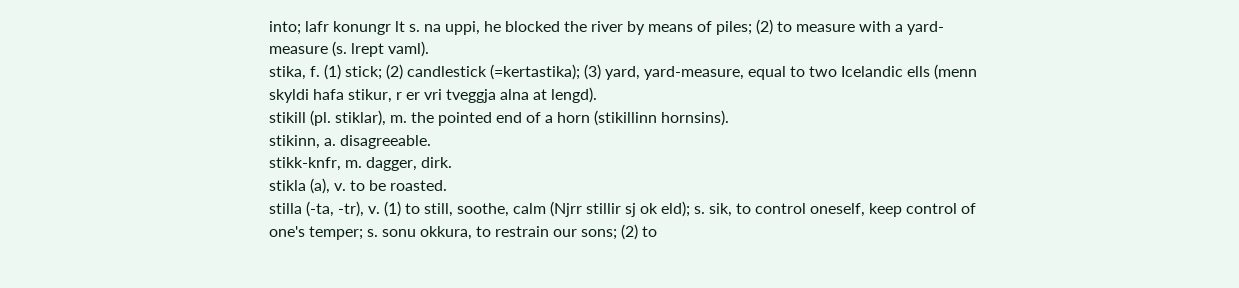into; lafr konungr lt s. na uppi, he blocked the river by means of piles; (2) to measure with a yard-measure (s. lrept vaml).
stika, f. (1) stick; (2) candlestick (=kertastika); (3) yard, yard-measure, equal to two Icelandic ells (menn skyldi hafa stikur, r er vri tveggja alna at lengd).
stikill (pl. stiklar), m. the pointed end of a horn (stikillinn hornsins).
stikinn, a. disagreeable.
stikk-knfr, m. dagger, dirk.
stikla (a), v. to be roasted.
stilla (-ta, -tr), v. (1) to still, soothe, calm (Njrr stillir sj ok eld); s. sik, to control oneself, keep control of one's temper; s. sonu okkura, to restrain our sons; (2) to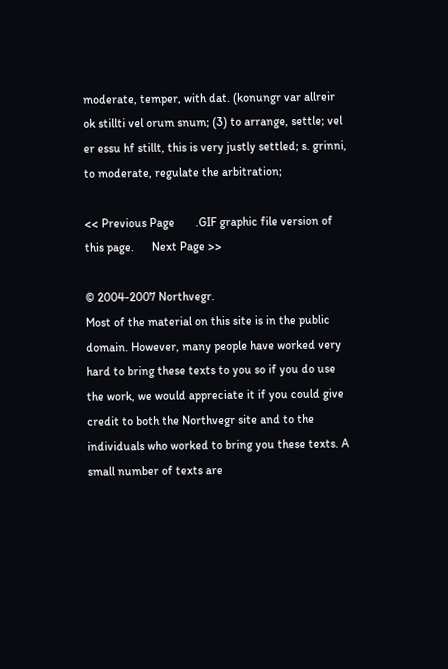moderate, temper, with dat. (konungr var allreir ok stillti vel orum snum; (3) to arrange, settle; vel er essu hf stillt, this is very justly settled; s. grinni, to moderate, regulate the arbitration;

<< Previous Page       .GIF graphic file version of this page.      Next Page >>

© 2004-2007 Northvegr.
Most of the material on this site is in the public domain. However, many people have worked very hard to bring these texts to you so if you do use the work, we would appreciate it if you could give credit to both the Northvegr site and to the individuals who worked to bring you these texts. A small number of texts are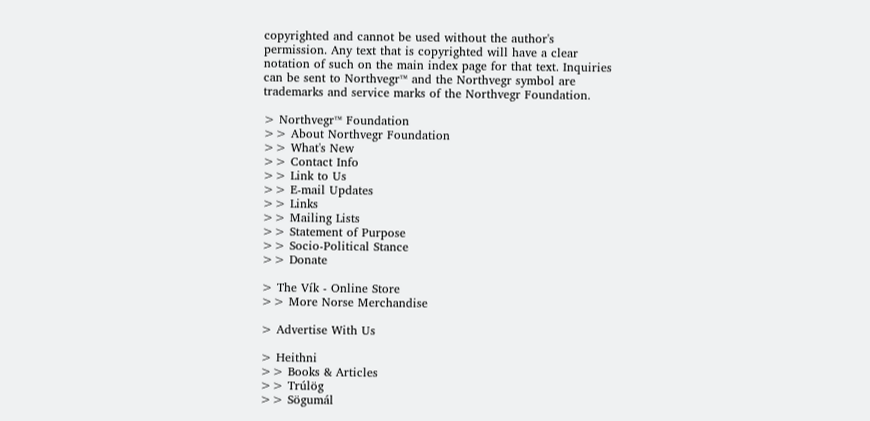copyrighted and cannot be used without the author's permission. Any text that is copyrighted will have a clear notation of such on the main index page for that text. Inquiries can be sent to Northvegr™ and the Northvegr symbol are trademarks and service marks of the Northvegr Foundation.

> Northvegr™ Foundation
>> About Northvegr Foundation
>> What's New
>> Contact Info
>> Link to Us
>> E-mail Updates
>> Links
>> Mailing Lists
>> Statement of Purpose
>> Socio-Political Stance
>> Donate

> The Vík - Online Store
>> More Norse Merchandise

> Advertise With Us

> Heithni
>> Books & Articles
>> Trúlög
>> Sögumál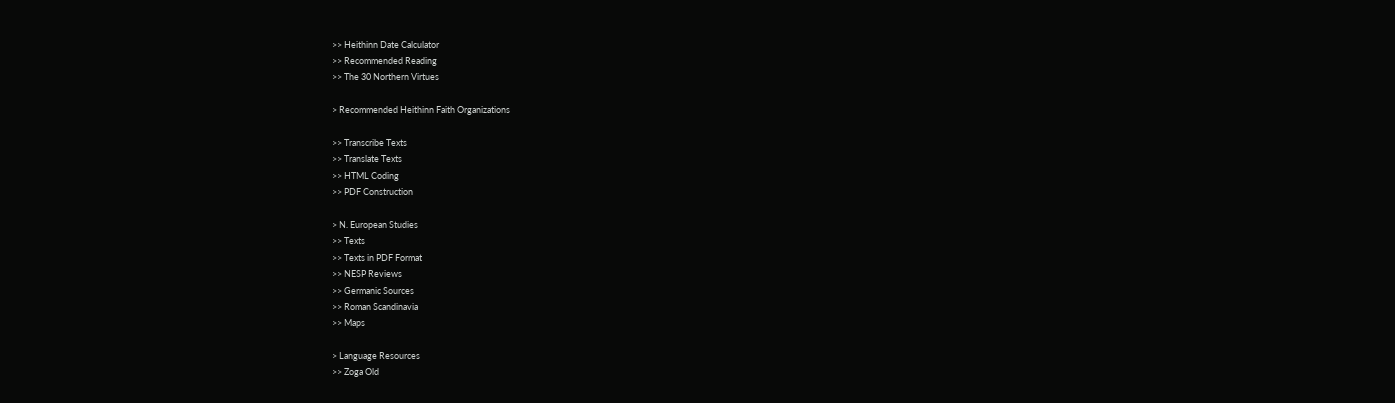>> Heithinn Date Calculator
>> Recommended Reading
>> The 30 Northern Virtues

> Recommended Heithinn Faith Organizations

>> Transcribe Texts
>> Translate Texts
>> HTML Coding
>> PDF Construction

> N. European Studies
>> Texts
>> Texts in PDF Format
>> NESP Reviews
>> Germanic Sources
>> Roman Scandinavia
>> Maps

> Language Resources
>> Zoga Old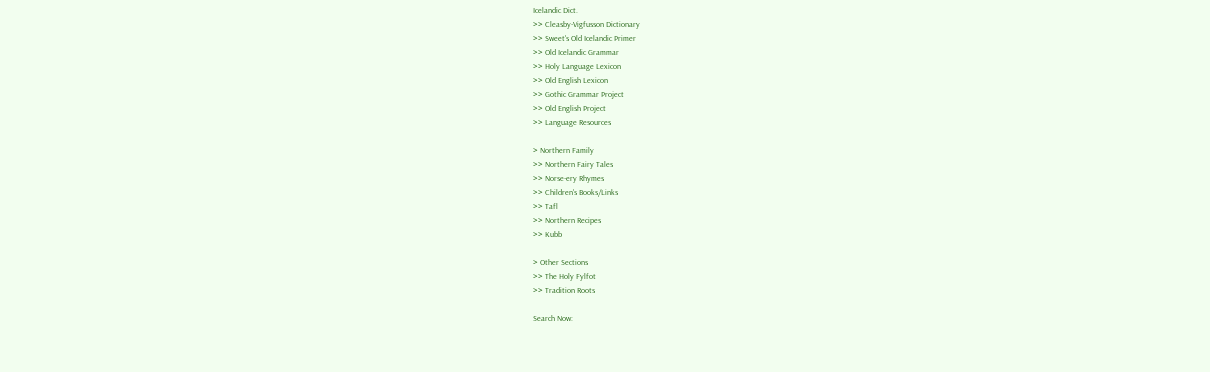Icelandic Dict.
>> Cleasby-Vigfusson Dictionary
>> Sweet's Old Icelandic Primer
>> Old Icelandic Grammar
>> Holy Language Lexicon
>> Old English Lexicon
>> Gothic Grammar Project
>> Old English Project
>> Language Resources

> Northern Family
>> Northern Fairy Tales
>> Norse-ery Rhymes
>> Children's Books/Links
>> Tafl
>> Northern Recipes
>> Kubb

> Other Sections
>> The Holy Fylfot
>> Tradition Roots

Search Now: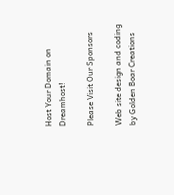Host Your Domain on Dreamhost!

Please Visit Our Sponsors

Web site design and coding by Golden Boar Creations